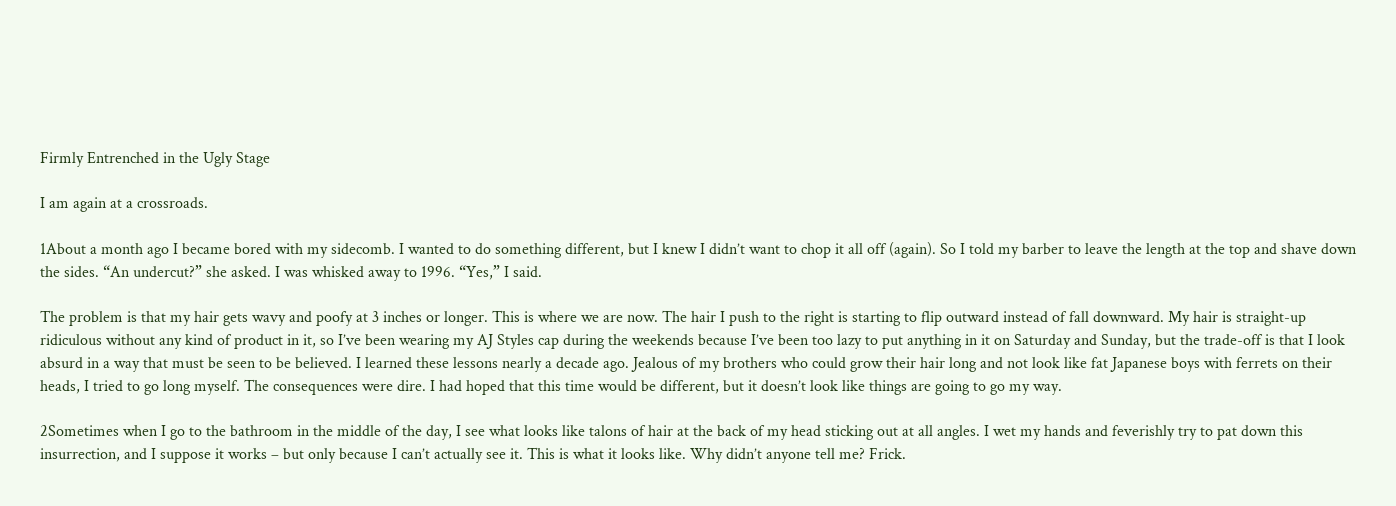Firmly Entrenched in the Ugly Stage

I am again at a crossroads.

1About a month ago I became bored with my sidecomb. I wanted to do something different, but I knew I didn’t want to chop it all off (again). So I told my barber to leave the length at the top and shave down the sides. “An undercut?” she asked. I was whisked away to 1996. “Yes,” I said.

The problem is that my hair gets wavy and poofy at 3 inches or longer. This is where we are now. The hair I push to the right is starting to flip outward instead of fall downward. My hair is straight-up ridiculous without any kind of product in it, so I’ve been wearing my AJ Styles cap during the weekends because I’ve been too lazy to put anything in it on Saturday and Sunday, but the trade-off is that I look absurd in a way that must be seen to be believed. I learned these lessons nearly a decade ago. Jealous of my brothers who could grow their hair long and not look like fat Japanese boys with ferrets on their heads, I tried to go long myself. The consequences were dire. I had hoped that this time would be different, but it doesn’t look like things are going to go my way.

2Sometimes when I go to the bathroom in the middle of the day, I see what looks like talons of hair at the back of my head sticking out at all angles. I wet my hands and feverishly try to pat down this insurrection, and I suppose it works – but only because I can’t actually see it. This is what it looks like. Why didn’t anyone tell me? Frick.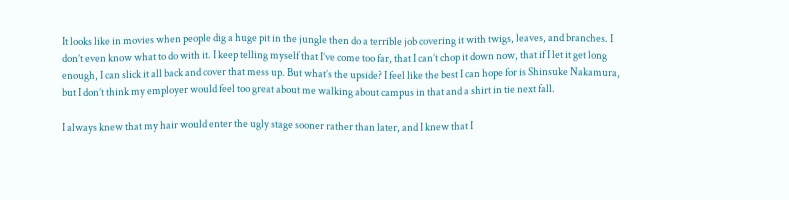It looks like in movies when people dig a huge pit in the jungle then do a terrible job covering it with twigs, leaves, and branches. I don’t even know what to do with it. I keep telling myself that I’ve come too far, that I can’t chop it down now, that if I let it get long enough, I can slick it all back and cover that mess up. But what’s the upside? I feel like the best I can hope for is Shinsuke Nakamura, but I don’t think my employer would feel too great about me walking about campus in that and a shirt in tie next fall.

I always knew that my hair would enter the ugly stage sooner rather than later, and I knew that I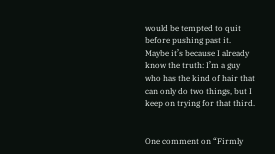would be tempted to quit before pushing past it. Maybe it’s because I already know the truth: I’m a guy who has the kind of hair that can only do two things, but I keep on trying for that third.


One comment on “Firmly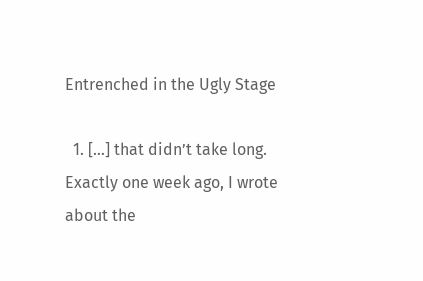Entrenched in the Ugly Stage

  1. […] that didn’t take long. Exactly one week ago, I wrote about the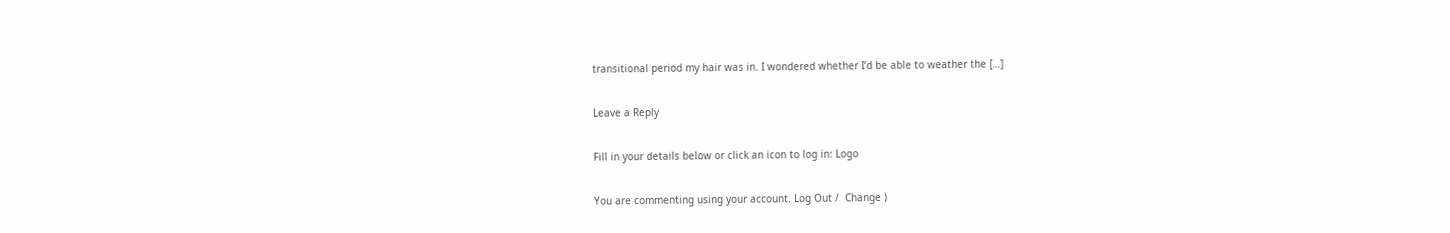transitional period my hair was in. I wondered whether I’d be able to weather the […]

Leave a Reply

Fill in your details below or click an icon to log in: Logo

You are commenting using your account. Log Out /  Change )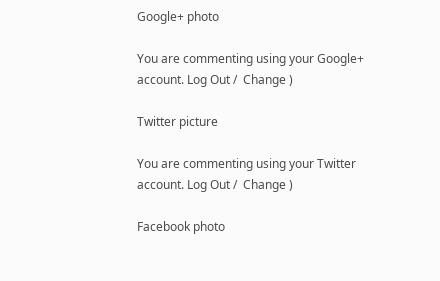Google+ photo

You are commenting using your Google+ account. Log Out /  Change )

Twitter picture

You are commenting using your Twitter account. Log Out /  Change )

Facebook photo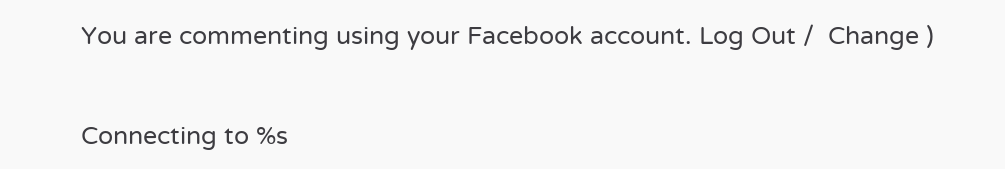You are commenting using your Facebook account. Log Out /  Change )


Connecting to %s